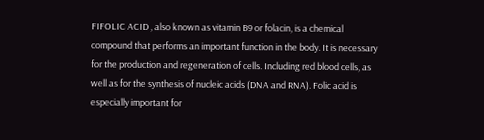FIFOLIC ACID , also known as vitamin B9 or folacin, is a chemical compound that performs an important function in the body. It is necessary for the production and regeneration of cells. Including red blood cells, as well as for the synthesis of nucleic acids (DNA and RNA). Folic acid is especially important for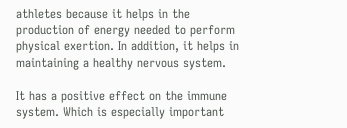athletes because it helps in the production of energy needed to perform physical exertion. In addition, it helps in maintaining a healthy nervous system.

It has a positive effect on the immune system. Which is especially important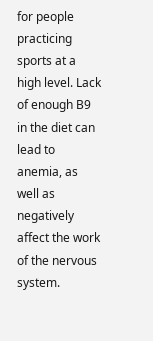for people practicing sports at a high level. Lack of enough B9 in the diet can lead to anemia, as well as negatively affect the work of the nervous system.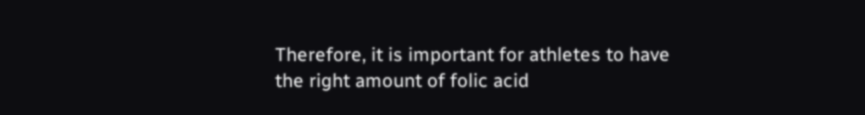Therefore, it is important for athletes to have the right amount of folic acid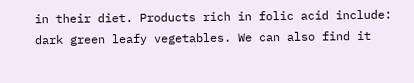in their diet. Products rich in folic acid include: dark green leafy vegetables. We can also find it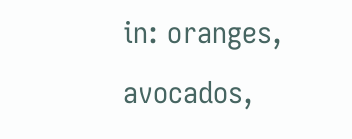in: oranges, avocados,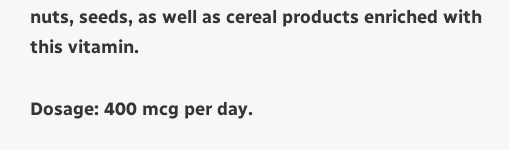nuts, seeds, as well as cereal products enriched with this vitamin.

Dosage: 400 mcg per day.